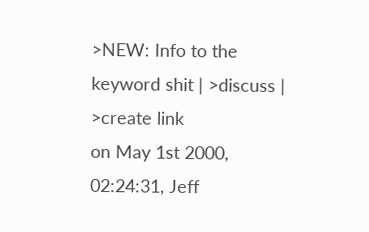>NEW: Info to the keyword shit | >discuss | >create link
on May 1st 2000, 02:24:31, Jeff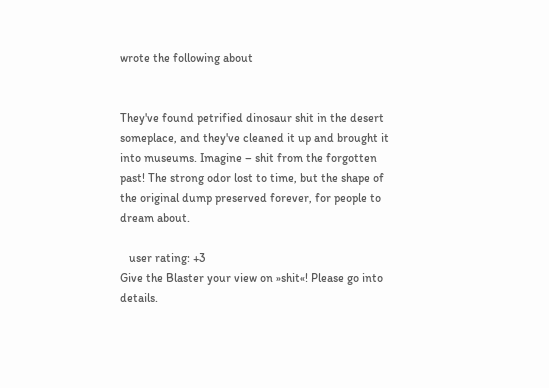wrote the following about


They've found petrified dinosaur shit in the desert someplace, and they've cleaned it up and brought it into museums. Imagine – shit from the forgotten past! The strong odor lost to time, but the shape of the original dump preserved forever, for people to dream about.

   user rating: +3
Give the Blaster your view on »shit«! Please go into details.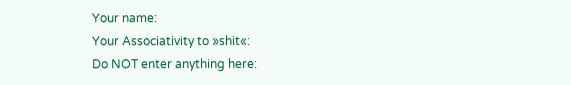Your name:
Your Associativity to »shit«:
Do NOT enter anything here: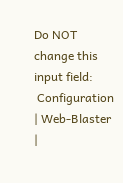Do NOT change this input field:
 Configuration | Web-Blaster |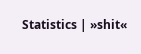Statistics | »shit«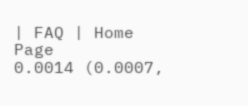| FAQ | Home Page
0.0014 (0.0007,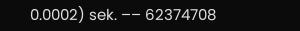0.0002) sek. –– 62374708